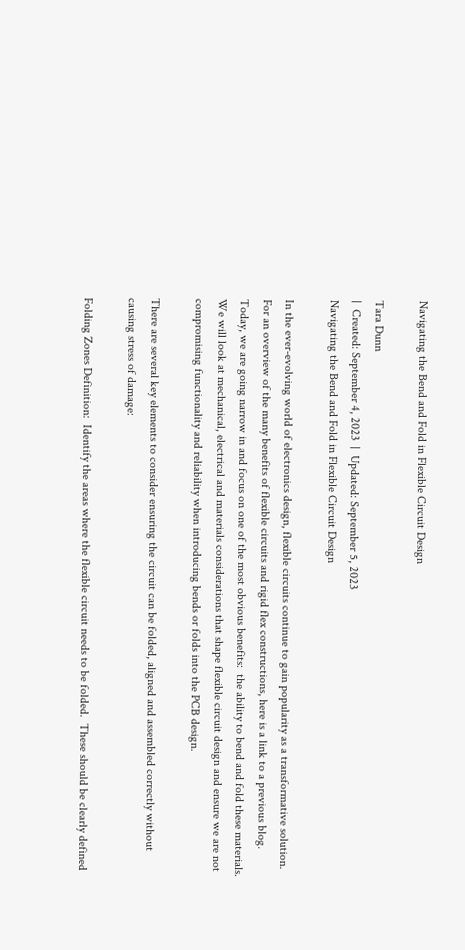Navigating the Bend and Fold in Flexible Circuit Design

Tara Dunn
|  Created: September 4, 2023  |  Updated: September 5, 2023
Navigating the Bend and Fold in Flexible Circuit Design

In the ever-evolving world of electronics design, flexible circuits continue to gain popularity as a transformative solution.  For an overview of the many benefits of flexible circuits and rigid flex constructions, here is a link to a previous blog. Today, we are going narrow in and focus on one of the most obvious benefits:  the ability to bend and fold these materials.  We will look at mechanical, electrical and materials considerations that shape flexible circuit design and ensure we are not compromising functionality and reliability when introducing bends or folds into the PCB design.

There are several key elements to consider ensuring the circuit can be folded, aligned and assembled correctly without causing stress of damage:

Folding Zones Definition:  Identify the areas where the flexible circuit needs to be folded.  These should be clearly defined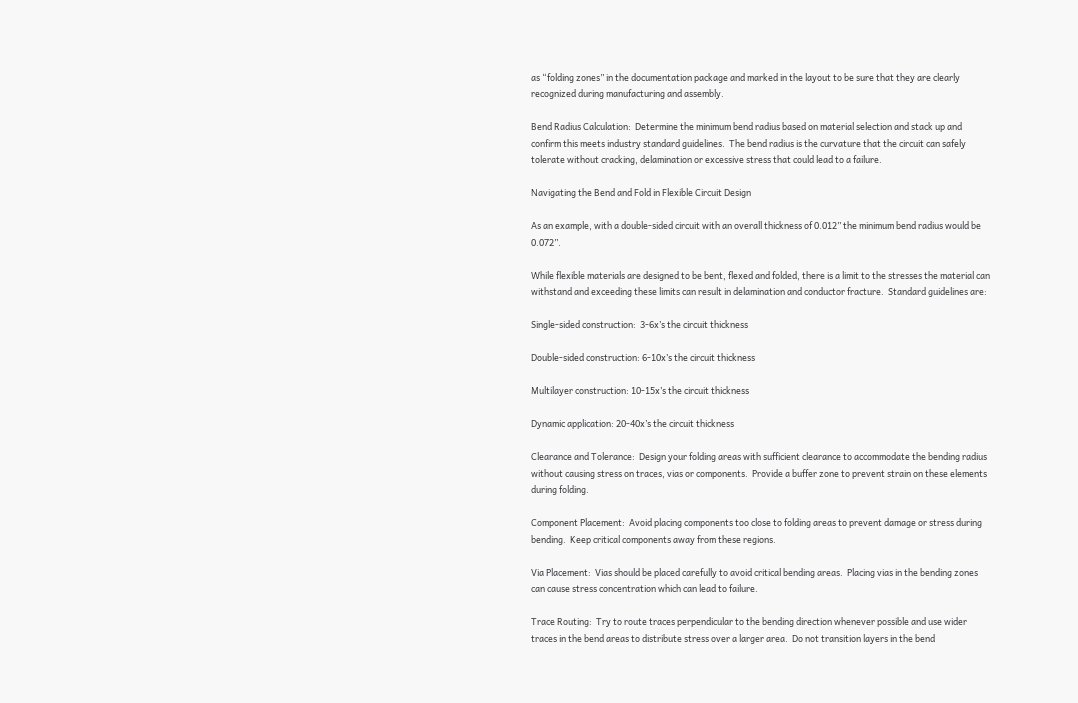as “folding zones” in the documentation package and marked in the layout to be sure that they are clearly recognized during manufacturing and assembly.

Bend Radius Calculation:  Determine the minimum bend radius based on material selection and stack up and confirm this meets industry standard guidelines.  The bend radius is the curvature that the circuit can safely tolerate without cracking, delamination or excessive stress that could lead to a failure.

Navigating the Bend and Fold in Flexible Circuit Design

As an example, with a double-sided circuit with an overall thickness of 0.012” the minimum bend radius would be 0.072”.

While flexible materials are designed to be bent, flexed and folded, there is a limit to the stresses the material can withstand and exceeding these limits can result in delamination and conductor fracture.  Standard guidelines are:

Single-sided construction:  3-6x’s the circuit thickness

Double-sided construction: 6-10x’s the circuit thickness

Multilayer construction: 10-15x’s the circuit thickness

Dynamic application: 20-40x’s the circuit thickness

Clearance and Tolerance:  Design your folding areas with sufficient clearance to accommodate the bending radius without causing stress on traces, vias or components.  Provide a buffer zone to prevent strain on these elements during folding.

Component Placement:  Avoid placing components too close to folding areas to prevent damage or stress during bending.  Keep critical components away from these regions.

Via Placement:  Vias should be placed carefully to avoid critical bending areas.  Placing vias in the bending zones can cause stress concentration which can lead to failure.

Trace Routing:  Try to route traces perpendicular to the bending direction whenever possible and use wider traces in the bend areas to distribute stress over a larger area.  Do not transition layers in the bend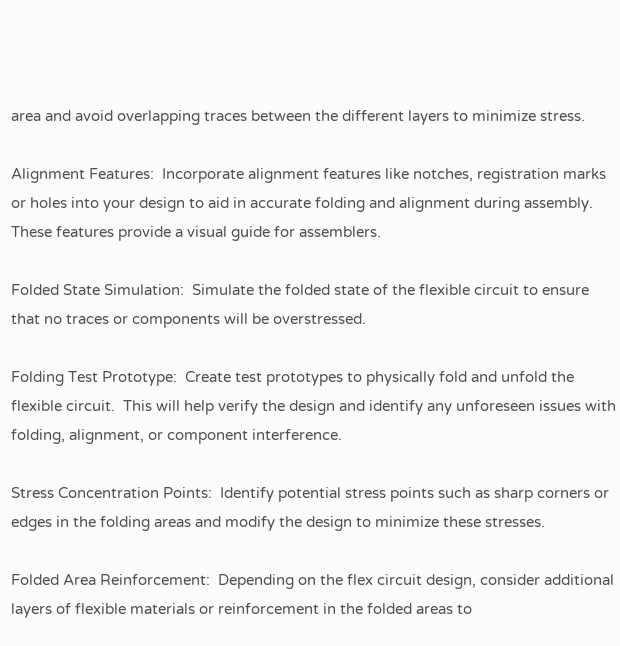area and avoid overlapping traces between the different layers to minimize stress.

Alignment Features:  Incorporate alignment features like notches, registration marks or holes into your design to aid in accurate folding and alignment during assembly.  These features provide a visual guide for assemblers.

Folded State Simulation:  Simulate the folded state of the flexible circuit to ensure that no traces or components will be overstressed.

Folding Test Prototype:  Create test prototypes to physically fold and unfold the flexible circuit.  This will help verify the design and identify any unforeseen issues with folding, alignment, or component interference.

Stress Concentration Points:  Identify potential stress points such as sharp corners or edges in the folding areas and modify the design to minimize these stresses.

Folded Area Reinforcement:  Depending on the flex circuit design, consider additional layers of flexible materials or reinforcement in the folded areas to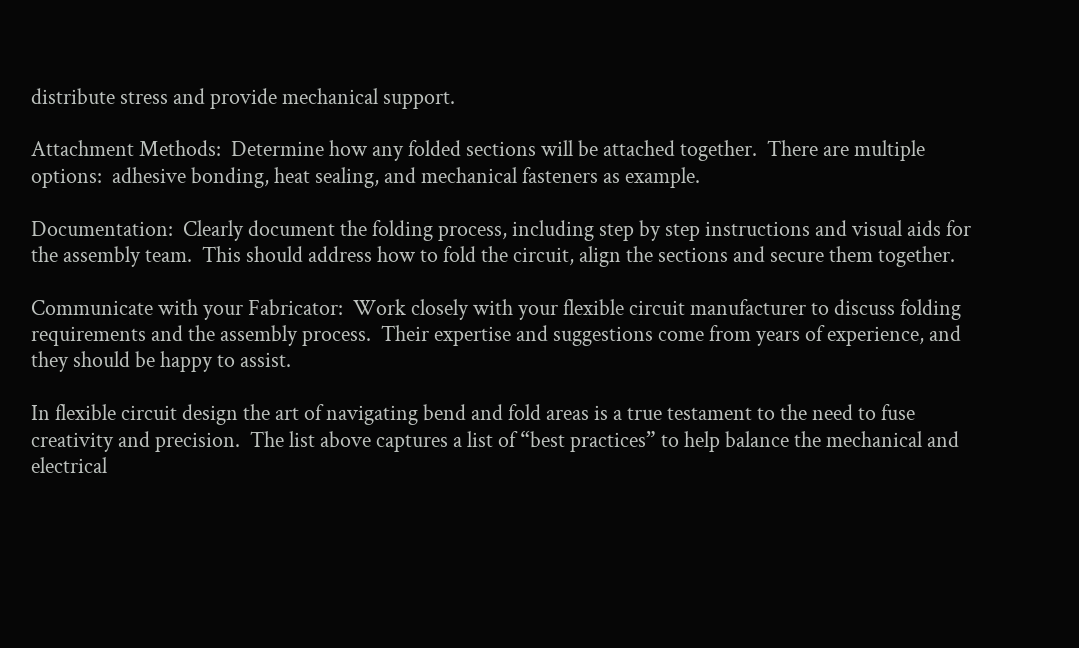distribute stress and provide mechanical support.

Attachment Methods:  Determine how any folded sections will be attached together.  There are multiple options:  adhesive bonding, heat sealing, and mechanical fasteners as example.

Documentation:  Clearly document the folding process, including step by step instructions and visual aids for the assembly team.  This should address how to fold the circuit, align the sections and secure them together.

Communicate with your Fabricator:  Work closely with your flexible circuit manufacturer to discuss folding requirements and the assembly process.  Their expertise and suggestions come from years of experience, and they should be happy to assist.

In flexible circuit design the art of navigating bend and fold areas is a true testament to the need to fuse creativity and precision.  The list above captures a list of “best practices” to help balance the mechanical and electrical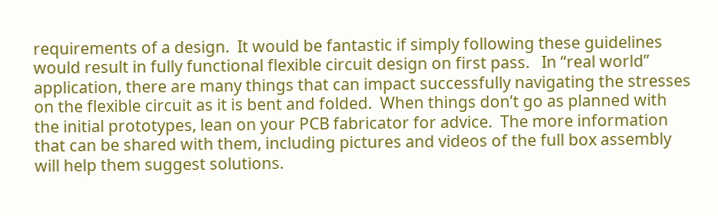requirements of a design.  It would be fantastic if simply following these guidelines would result in fully functional flexible circuit design on first pass.   In “real world” application, there are many things that can impact successfully navigating the stresses on the flexible circuit as it is bent and folded.  When things don’t go as planned with the initial prototypes, lean on your PCB fabricator for advice.  The more information that can be shared with them, including pictures and videos of the full box assembly will help them suggest solutions.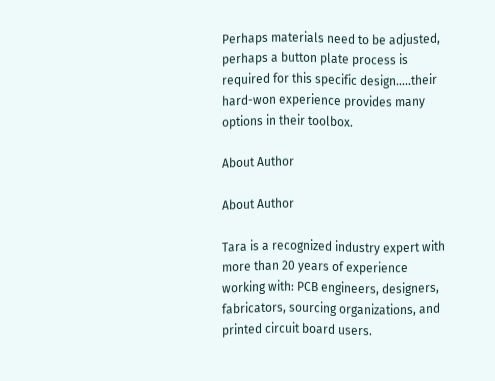Perhaps materials need to be adjusted, perhaps a button plate process is required for this specific design…..their hard-won experience provides many options in their toolbox.

About Author

About Author

Tara is a recognized industry expert with more than 20 years of experience working with: PCB engineers, designers, fabricators, sourcing organizations, and printed circuit board users.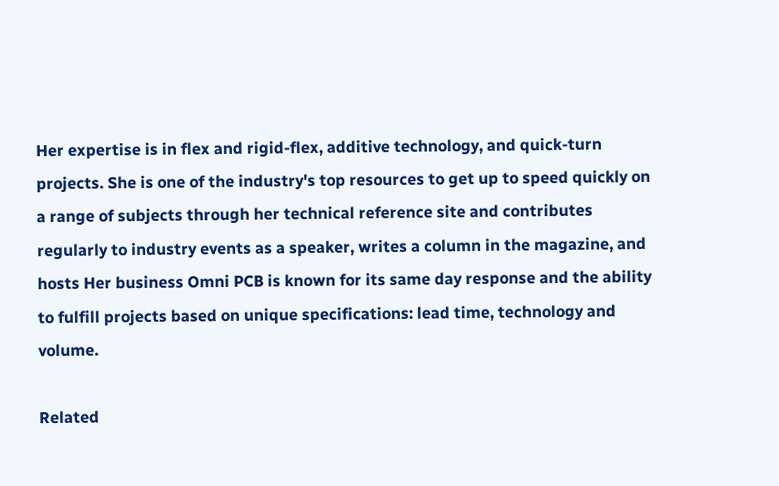Her expertise is in flex and rigid-flex, additive technology, and quick-turn projects. She is one of the industry's top resources to get up to speed quickly on a range of subjects through her technical reference site and contributes regularly to industry events as a speaker, writes a column in the magazine, and hosts Her business Omni PCB is known for its same day response and the ability to fulfill projects based on unique specifications: lead time, technology and volume.

Related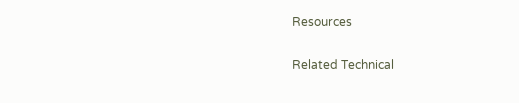Resources

Related Technical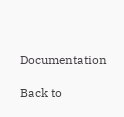Documentation

Back to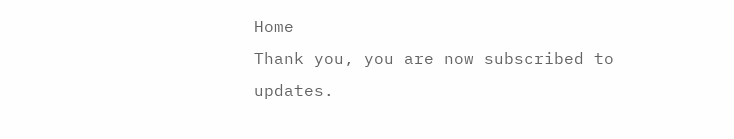Home
Thank you, you are now subscribed to updates.